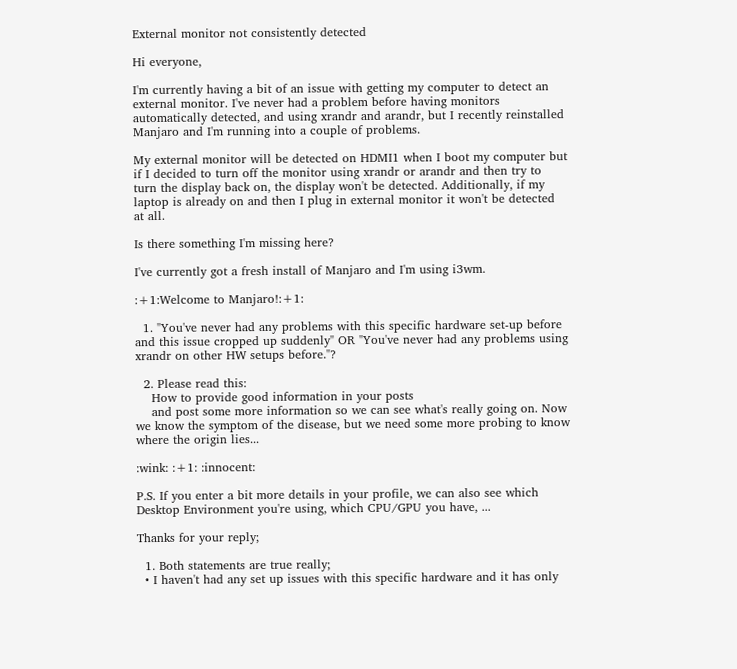External monitor not consistently detected

Hi everyone,

I'm currently having a bit of an issue with getting my computer to detect an external monitor. I've never had a problem before having monitors automatically detected, and using xrandr and arandr, but I recently reinstalled Manjaro and I'm running into a couple of problems.

My external monitor will be detected on HDMI1 when I boot my computer but if I decided to turn off the monitor using xrandr or arandr and then try to turn the display back on, the display won't be detected. Additionally, if my laptop is already on and then I plug in external monitor it won't be detected at all.

Is there something I'm missing here?

I've currently got a fresh install of Manjaro and I'm using i3wm.

:+1:Welcome to Manjaro!:+1:

  1. "You've never had any problems with this specific hardware set-up before and this issue cropped up suddenly" OR "You've never had any problems using xrandr on other HW setups before."?

  2. Please read this:
    How to provide good information in your posts
    and post some more information so we can see what's really going on. Now we know the symptom of the disease, but we need some more probing to know where the origin lies...

:wink: :+1: :innocent:

P.S. If you enter a bit more details in your profile, we can also see which Desktop Environment you're using, which CPU/GPU you have, ...

Thanks for your reply;

  1. Both statements are true really;
  • I haven't had any set up issues with this specific hardware and it has only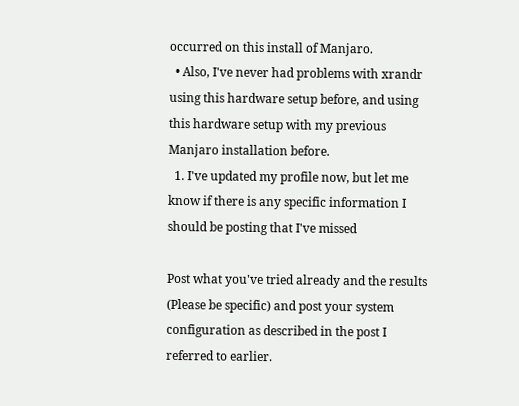occurred on this install of Manjaro.
  • Also, I've never had problems with xrandr using this hardware setup before, and using this hardware setup with my previous Manjaro installation before.
  1. I've updated my profile now, but let me know if there is any specific information I should be posting that I've missed

Post what you've tried already and the results (Please be specific) and post your system configuration as described in the post I referred to earlier.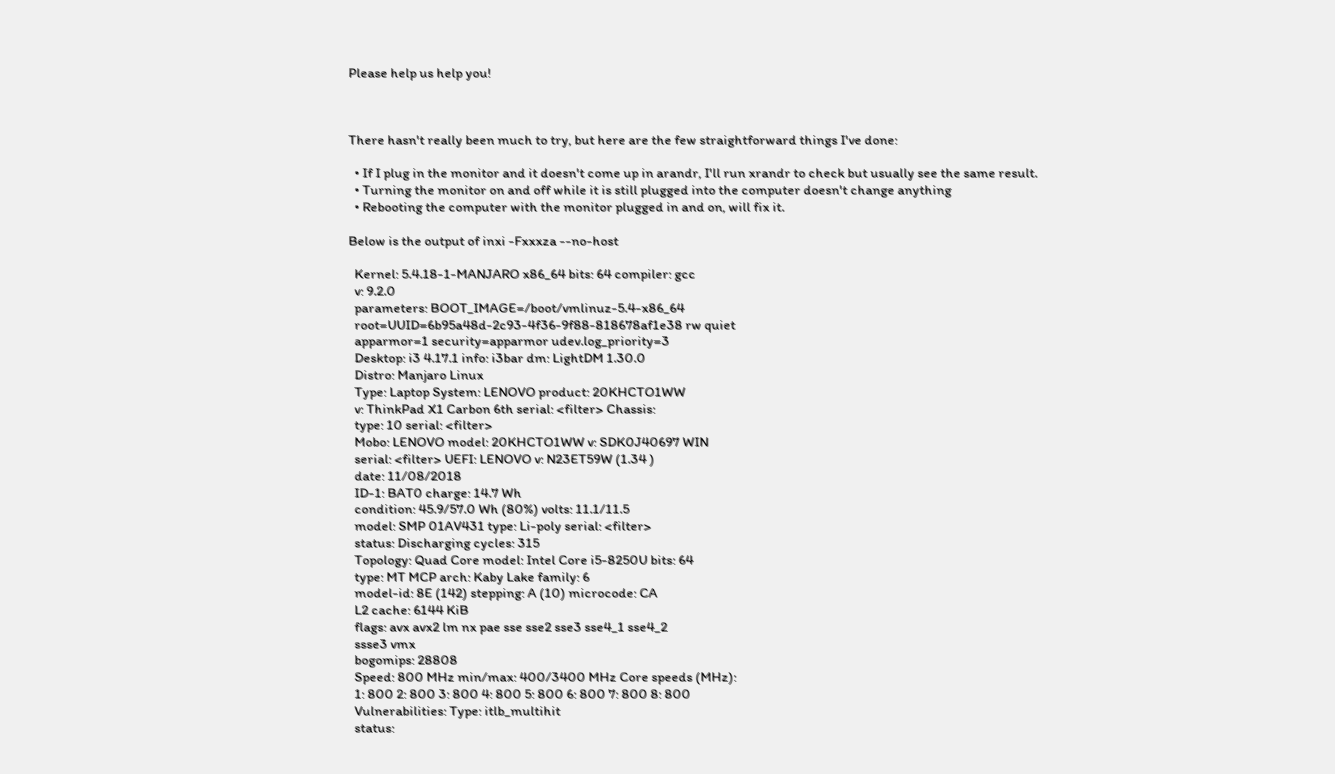Please help us help you!



There hasn't really been much to try, but here are the few straightforward things I've done:

  • If I plug in the monitor and it doesn't come up in arandr, I'll run xrandr to check but usually see the same result.
  • Turning the monitor on and off while it is still plugged into the computer doesn't change anything
  • Rebooting the computer with the monitor plugged in and on, will fix it.

Below is the output of inxi -Fxxxza --no-host

  Kernel: 5.4.18-1-MANJARO x86_64 bits: 64 compiler: gcc
  v: 9.2.0
  parameters: BOOT_IMAGE=/boot/vmlinuz-5.4-x86_64
  root=UUID=6b95a48d-2c93-4f36-9f88-818678af1e38 rw quiet
  apparmor=1 security=apparmor udev.log_priority=3
  Desktop: i3 4.17.1 info: i3bar dm: LightDM 1.30.0
  Distro: Manjaro Linux
  Type: Laptop System: LENOVO product: 20KHCTO1WW
  v: ThinkPad X1 Carbon 6th serial: <filter> Chassis:
  type: 10 serial: <filter>
  Mobo: LENOVO model: 20KHCTO1WW v: SDK0J40697 WIN
  serial: <filter> UEFI: LENOVO v: N23ET59W (1.34 )
  date: 11/08/2018
  ID-1: BAT0 charge: 14.7 Wh
  condition: 45.9/57.0 Wh (80%) volts: 11.1/11.5
  model: SMP 01AV431 type: Li-poly serial: <filter>
  status: Discharging cycles: 315
  Topology: Quad Core model: Intel Core i5-8250U bits: 64
  type: MT MCP arch: Kaby Lake family: 6
  model-id: 8E (142) stepping: A (10) microcode: CA
  L2 cache: 6144 KiB
  flags: avx avx2 lm nx pae sse sse2 sse3 sse4_1 sse4_2
  ssse3 vmx
  bogomips: 28808
  Speed: 800 MHz min/max: 400/3400 MHz Core speeds (MHz):
  1: 800 2: 800 3: 800 4: 800 5: 800 6: 800 7: 800 8: 800
  Vulnerabilities: Type: itlb_multihit
  status: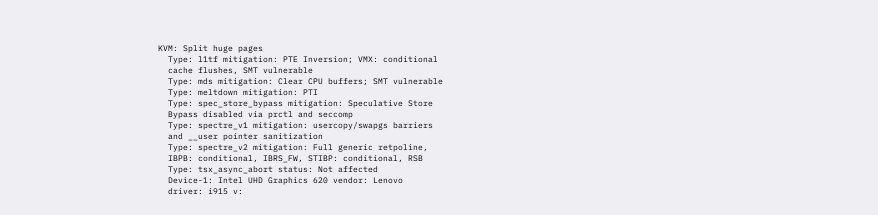KVM: Split huge pages
  Type: l1tf mitigation: PTE Inversion; VMX: conditional
  cache flushes, SMT vulnerable
  Type: mds mitigation: Clear CPU buffers; SMT vulnerable
  Type: meltdown mitigation: PTI
  Type: spec_store_bypass mitigation: Speculative Store
  Bypass disabled via prctl and seccomp
  Type: spectre_v1 mitigation: usercopy/swapgs barriers
  and __user pointer sanitization
  Type: spectre_v2 mitigation: Full generic retpoline,
  IBPB: conditional, IBRS_FW, STIBP: conditional, RSB
  Type: tsx_async_abort status: Not affected
  Device-1: Intel UHD Graphics 620 vendor: Lenovo
  driver: i915 v: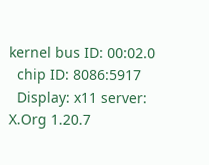kernel bus ID: 00:02.0
  chip ID: 8086:5917
  Display: x11 server: X.Org 1.20.7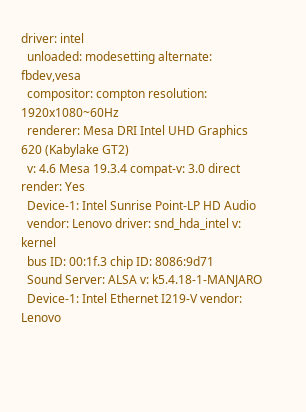driver: intel
  unloaded: modesetting alternate: fbdev,vesa
  compositor: compton resolution: 1920x1080~60Hz
  renderer: Mesa DRI Intel UHD Graphics 620 (Kabylake GT2)
  v: 4.6 Mesa 19.3.4 compat-v: 3.0 direct render: Yes
  Device-1: Intel Sunrise Point-LP HD Audio
  vendor: Lenovo driver: snd_hda_intel v: kernel
  bus ID: 00:1f.3 chip ID: 8086:9d71
  Sound Server: ALSA v: k5.4.18-1-MANJARO
  Device-1: Intel Ethernet I219-V vendor: Lenovo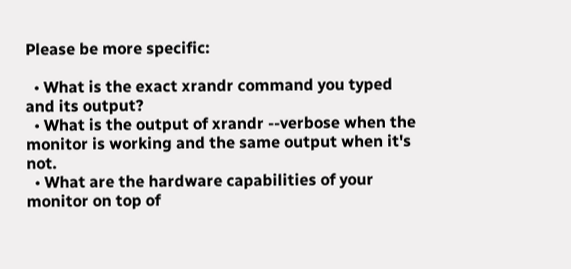Please be more specific:

  • What is the exact xrandr command you typed and its output?
  • What is the output of xrandr --verbose when the monitor is working and the same output when it's not.
  • What are the hardware capabilities of your monitor on top of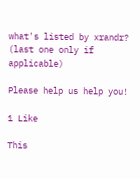what's listed by xrandr? (last one only if applicable)

Please help us help you!

1 Like

This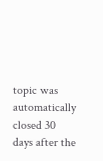topic was automatically closed 30 days after the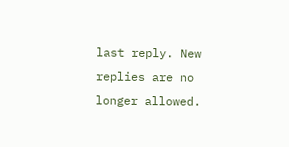last reply. New replies are no longer allowed.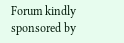Forum kindly sponsored by